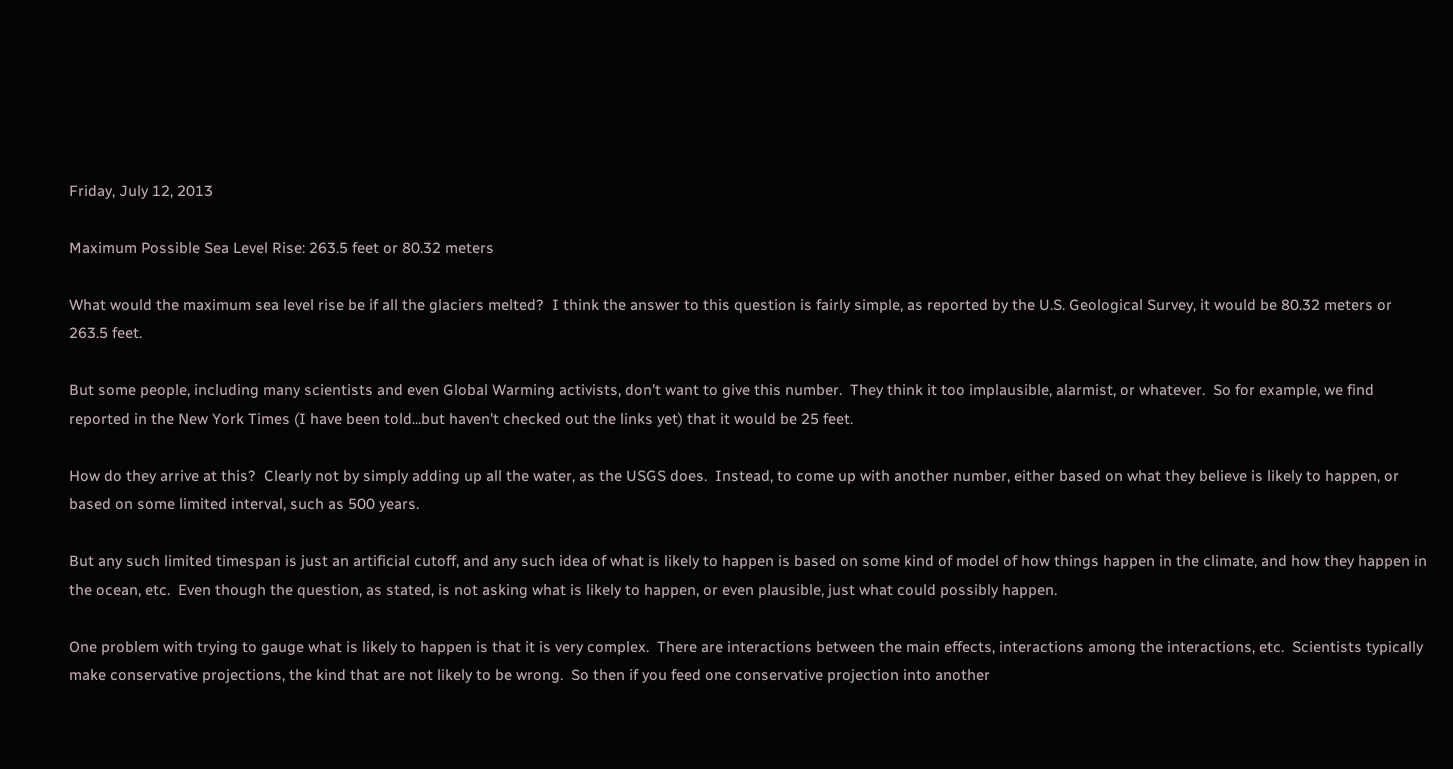Friday, July 12, 2013

Maximum Possible Sea Level Rise: 263.5 feet or 80.32 meters

What would the maximum sea level rise be if all the glaciers melted?  I think the answer to this question is fairly simple, as reported by the U.S. Geological Survey, it would be 80.32 meters or 263.5 feet.

But some people, including many scientists and even Global Warming activists, don't want to give this number.  They think it too implausible, alarmist, or whatever.  So for example, we find reported in the New York Times (I have been told...but haven't checked out the links yet) that it would be 25 feet.

How do they arrive at this?  Clearly not by simply adding up all the water, as the USGS does.  Instead, to come up with another number, either based on what they believe is likely to happen, or based on some limited interval, such as 500 years.

But any such limited timespan is just an artificial cutoff, and any such idea of what is likely to happen is based on some kind of model of how things happen in the climate, and how they happen in the ocean, etc.  Even though the question, as stated, is not asking what is likely to happen, or even plausible, just what could possibly happen.

One problem with trying to gauge what is likely to happen is that it is very complex.  There are interactions between the main effects, interactions among the interactions, etc.  Scientists typically make conservative projections, the kind that are not likely to be wrong.  So then if you feed one conservative projection into another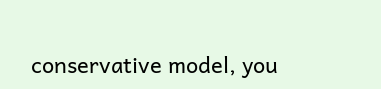conservative model, you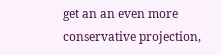get an an even more conservative projection,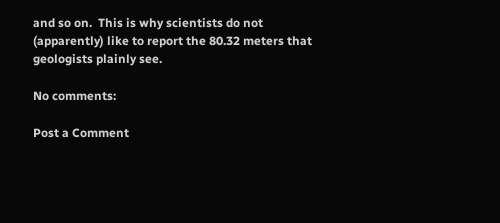and so on.  This is why scientists do not (apparently) like to report the 80.32 meters that geologists plainly see.

No comments:

Post a Comment